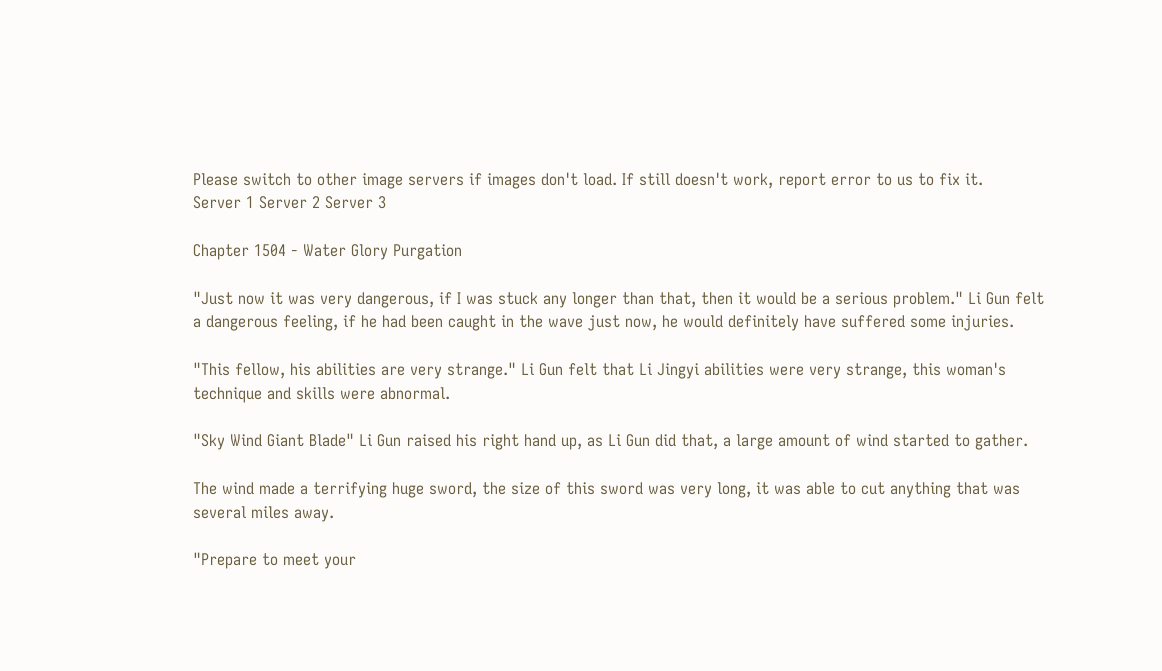Please switch to other image servers if images don't load. If still doesn't work, report error to us to fix it.
Server 1 Server 2 Server 3

Chapter 1504 - Water Glory Purgation

"Just now it was very dangerous, if I was stuck any longer than that, then it would be a serious problem." Li Gun felt a dangerous feeling, if he had been caught in the wave just now, he would definitely have suffered some injuries.

"This fellow, his abilities are very strange." Li Gun felt that Li Jingyi abilities were very strange, this woman's technique and skills were abnormal.

"Sky Wind Giant Blade" Li Gun raised his right hand up, as Li Gun did that, a large amount of wind started to gather.

The wind made a terrifying huge sword, the size of this sword was very long, it was able to cut anything that was several miles away.

"Prepare to meet your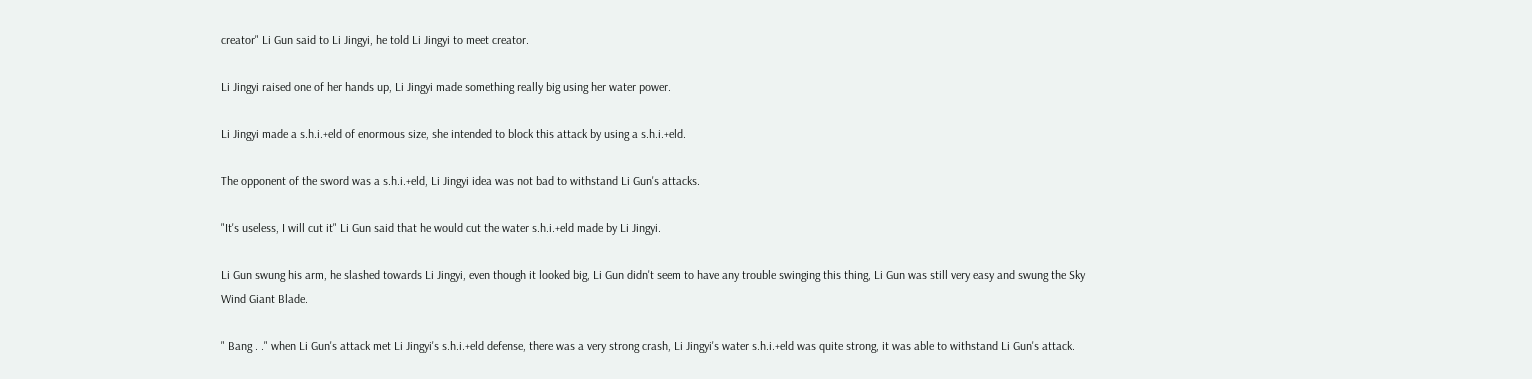creator" Li Gun said to Li Jingyi, he told Li Jingyi to meet creator.

Li Jingyi raised one of her hands up, Li Jingyi made something really big using her water power.

Li Jingyi made a s.h.i.+eld of enormous size, she intended to block this attack by using a s.h.i.+eld.

The opponent of the sword was a s.h.i.+eld, Li Jingyi idea was not bad to withstand Li Gun's attacks.

"It's useless, I will cut it" Li Gun said that he would cut the water s.h.i.+eld made by Li Jingyi.

Li Gun swung his arm, he slashed towards Li Jingyi, even though it looked big, Li Gun didn't seem to have any trouble swinging this thing, Li Gun was still very easy and swung the Sky Wind Giant Blade.

" Bang . ." when Li Gun's attack met Li Jingyi's s.h.i.+eld defense, there was a very strong crash, Li Jingyi's water s.h.i.+eld was quite strong, it was able to withstand Li Gun's attack.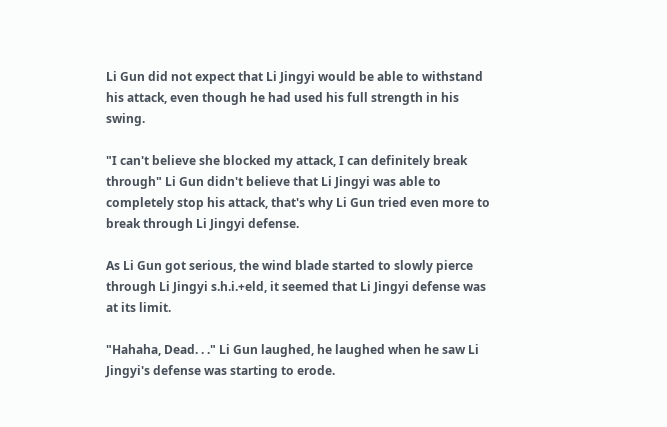Li Gun did not expect that Li Jingyi would be able to withstand his attack, even though he had used his full strength in his swing.

"I can't believe she blocked my attack, I can definitely break through" Li Gun didn't believe that Li Jingyi was able to completely stop his attack, that's why Li Gun tried even more to break through Li Jingyi defense.

As Li Gun got serious, the wind blade started to slowly pierce through Li Jingyi s.h.i.+eld, it seemed that Li Jingyi defense was at its limit.

"Hahaha, Dead. . ." Li Gun laughed, he laughed when he saw Li Jingyi's defense was starting to erode.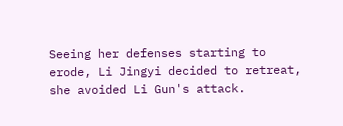Seeing her defenses starting to erode, Li Jingyi decided to retreat, she avoided Li Gun's attack.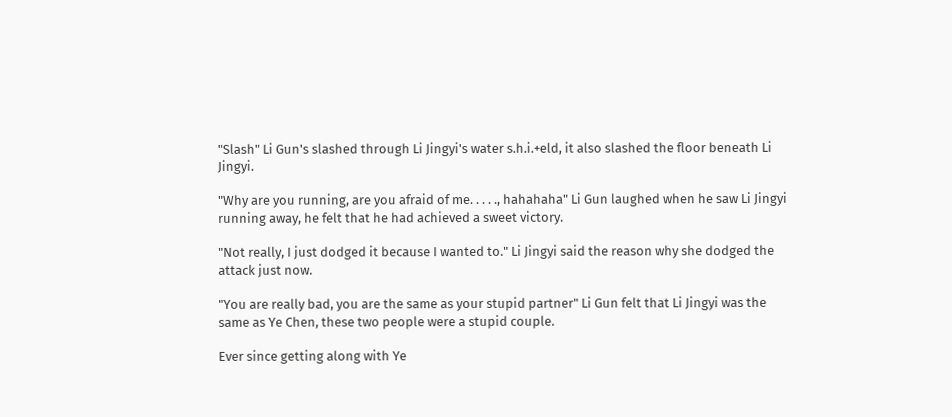"Slash" Li Gun's slashed through Li Jingyi's water s.h.i.+eld, it also slashed the floor beneath Li Jingyi.

"Why are you running, are you afraid of me. . . . ., hahahaha" Li Gun laughed when he saw Li Jingyi running away, he felt that he had achieved a sweet victory.

"Not really, I just dodged it because I wanted to." Li Jingyi said the reason why she dodged the attack just now.

"You are really bad, you are the same as your stupid partner" Li Gun felt that Li Jingyi was the same as Ye Chen, these two people were a stupid couple.

Ever since getting along with Ye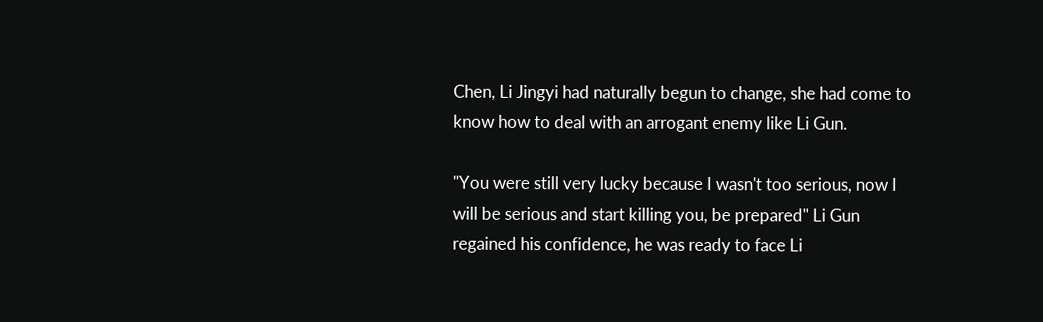Chen, Li Jingyi had naturally begun to change, she had come to know how to deal with an arrogant enemy like Li Gun.

"You were still very lucky because I wasn't too serious, now I will be serious and start killing you, be prepared" Li Gun regained his confidence, he was ready to face Li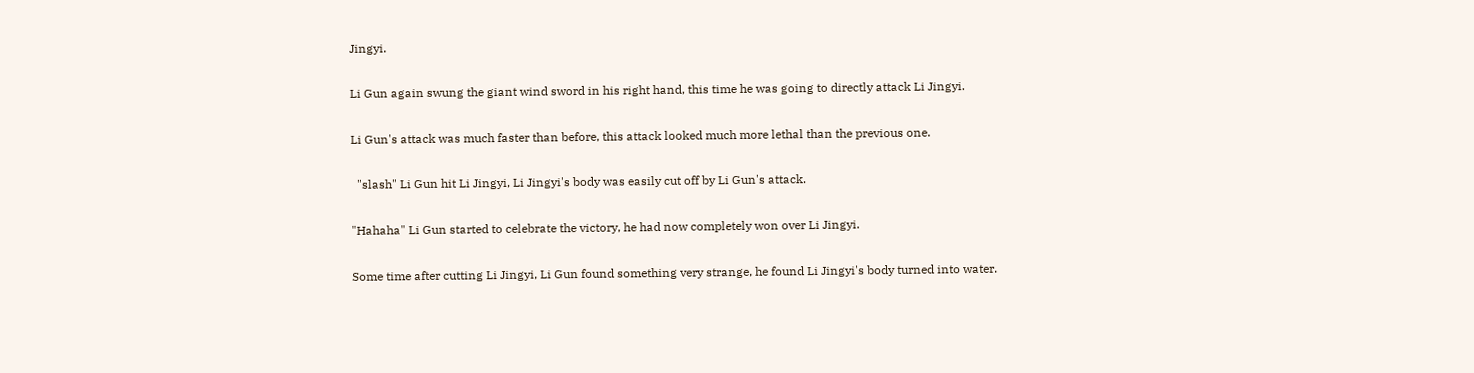Jingyi.

Li Gun again swung the giant wind sword in his right hand, this time he was going to directly attack Li Jingyi.

Li Gun's attack was much faster than before, this attack looked much more lethal than the previous one.

  "slash" Li Gun hit Li Jingyi, Li Jingyi's body was easily cut off by Li Gun's attack.

"Hahaha" Li Gun started to celebrate the victory, he had now completely won over Li Jingyi.

Some time after cutting Li Jingyi, Li Gun found something very strange, he found Li Jingyi's body turned into water.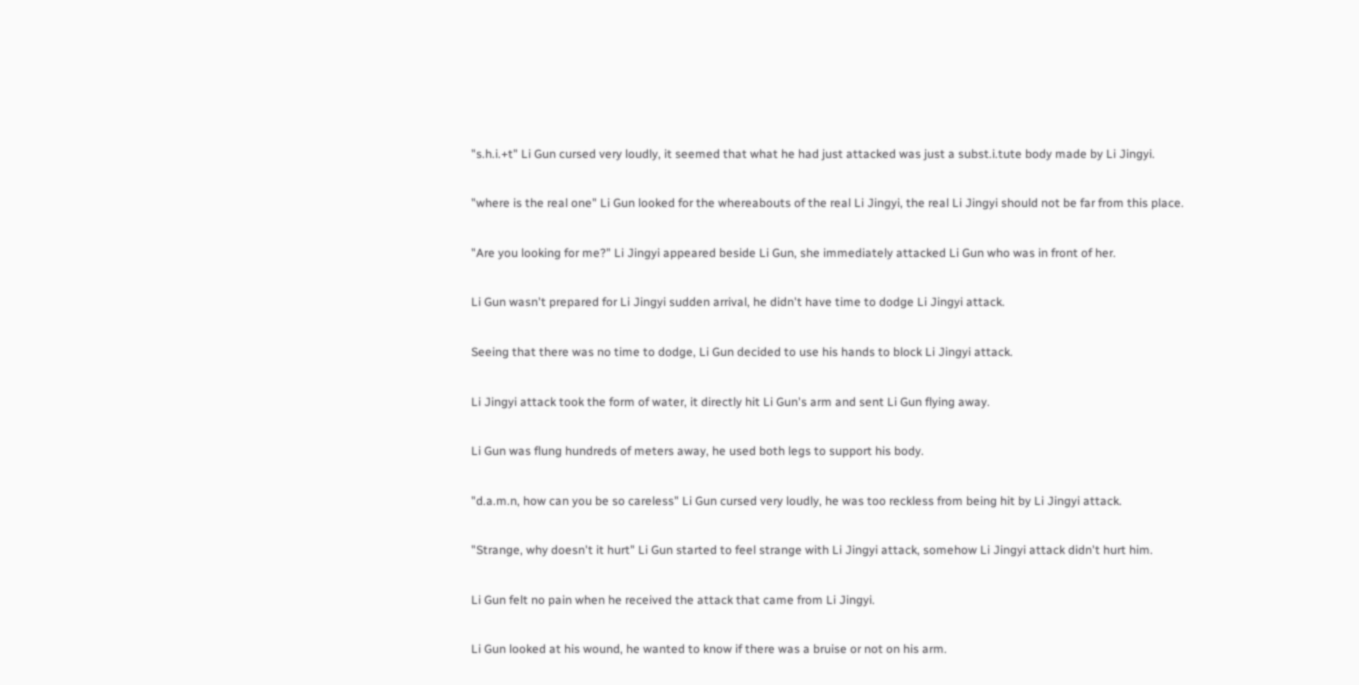"s.h.i.+t" Li Gun cursed very loudly, it seemed that what he had just attacked was just a subst.i.tute body made by Li Jingyi.

"where is the real one" Li Gun looked for the whereabouts of the real Li Jingyi, the real Li Jingyi should not be far from this place.

"Are you looking for me?" Li Jingyi appeared beside Li Gun, she immediately attacked Li Gun who was in front of her.

Li Gun wasn't prepared for Li Jingyi sudden arrival, he didn't have time to dodge Li Jingyi attack.

Seeing that there was no time to dodge, Li Gun decided to use his hands to block Li Jingyi attack.

Li Jingyi attack took the form of water, it directly hit Li Gun's arm and sent Li Gun flying away.

Li Gun was flung hundreds of meters away, he used both legs to support his body.

"d.a.m.n, how can you be so careless" Li Gun cursed very loudly, he was too reckless from being hit by Li Jingyi attack.

"Strange, why doesn't it hurt" Li Gun started to feel strange with Li Jingyi attack, somehow Li Jingyi attack didn't hurt him.

Li Gun felt no pain when he received the attack that came from Li Jingyi.

Li Gun looked at his wound, he wanted to know if there was a bruise or not on his arm.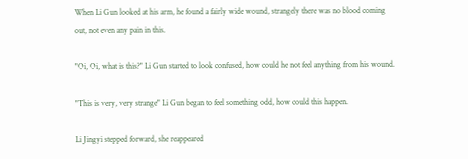When Li Gun looked at his arm, he found a fairly wide wound, strangely there was no blood coming out, not even any pain in this.

"Oi, Oi, what is this?" Li Gun started to look confused, how could he not feel anything from his wound.

"This is very, very strange" Li Gun began to feel something odd, how could this happen.

Li Jingyi stepped forward, she reappeared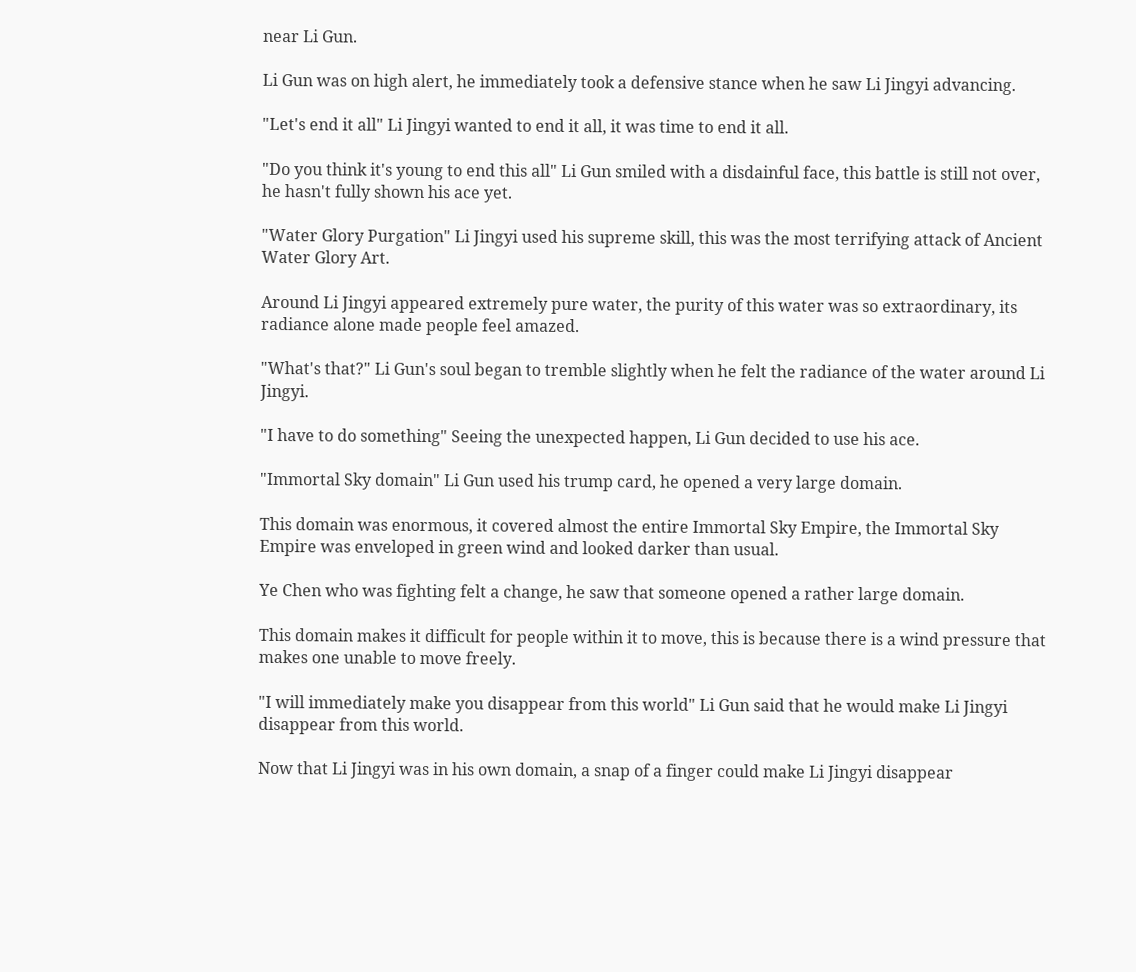near Li Gun.

Li Gun was on high alert, he immediately took a defensive stance when he saw Li Jingyi advancing.

"Let's end it all" Li Jingyi wanted to end it all, it was time to end it all.

"Do you think it's young to end this all" Li Gun smiled with a disdainful face, this battle is still not over, he hasn't fully shown his ace yet.

"Water Glory Purgation" Li Jingyi used his supreme skill, this was the most terrifying attack of Ancient Water Glory Art.

Around Li Jingyi appeared extremely pure water, the purity of this water was so extraordinary, its radiance alone made people feel amazed.

"What's that?" Li Gun's soul began to tremble slightly when he felt the radiance of the water around Li Jingyi.

"I have to do something" Seeing the unexpected happen, Li Gun decided to use his ace.

"Immortal Sky domain" Li Gun used his trump card, he opened a very large domain.

This domain was enormous, it covered almost the entire Immortal Sky Empire, the Immortal Sky Empire was enveloped in green wind and looked darker than usual.

Ye Chen who was fighting felt a change, he saw that someone opened a rather large domain.

This domain makes it difficult for people within it to move, this is because there is a wind pressure that makes one unable to move freely.

"I will immediately make you disappear from this world" Li Gun said that he would make Li Jingyi disappear from this world.

Now that Li Jingyi was in his own domain, a snap of a finger could make Li Jingyi disappear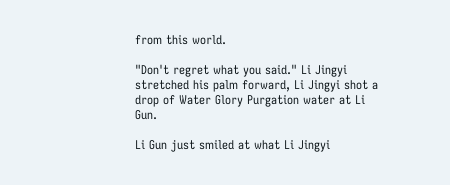from this world.

"Don't regret what you said." Li Jingyi stretched his palm forward, Li Jingyi shot a drop of Water Glory Purgation water at Li Gun.

Li Gun just smiled at what Li Jingyi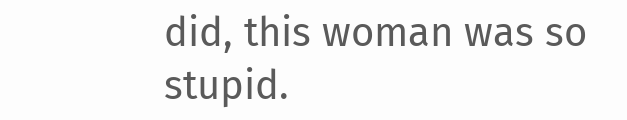did, this woman was so stupid.